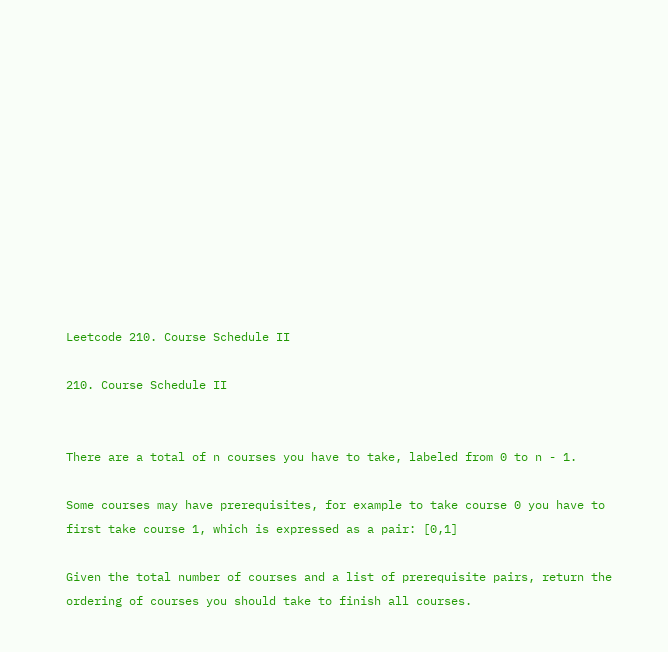Leetcode 210. Course Schedule II

210. Course Schedule II


There are a total of n courses you have to take, labeled from 0 to n - 1.

Some courses may have prerequisites, for example to take course 0 you have to first take course 1, which is expressed as a pair: [0,1]

Given the total number of courses and a list of prerequisite pairs, return the ordering of courses you should take to finish all courses.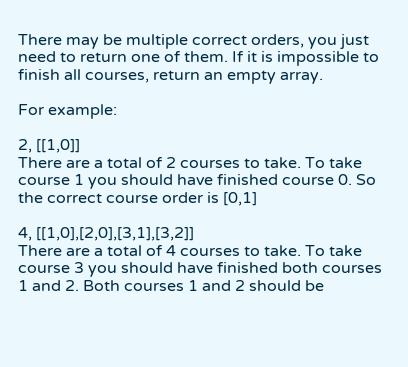There may be multiple correct orders, you just need to return one of them. If it is impossible to finish all courses, return an empty array.

For example:

2, [[1,0]]
There are a total of 2 courses to take. To take course 1 you should have finished course 0. So the correct course order is [0,1]

4, [[1,0],[2,0],[3,1],[3,2]]
There are a total of 4 courses to take. To take course 3 you should have finished both courses 1 and 2. Both courses 1 and 2 should be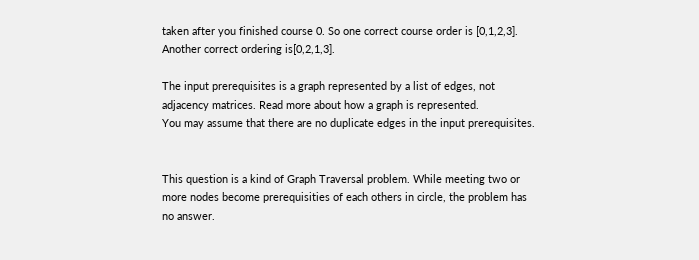taken after you finished course 0. So one correct course order is [0,1,2,3]. Another correct ordering is[0,2,1,3].

The input prerequisites is a graph represented by a list of edges, not adjacency matrices. Read more about how a graph is represented.
You may assume that there are no duplicate edges in the input prerequisites.


This question is a kind of Graph Traversal problem. While meeting two or more nodes become prerequisities of each others in circle, the problem has no answer.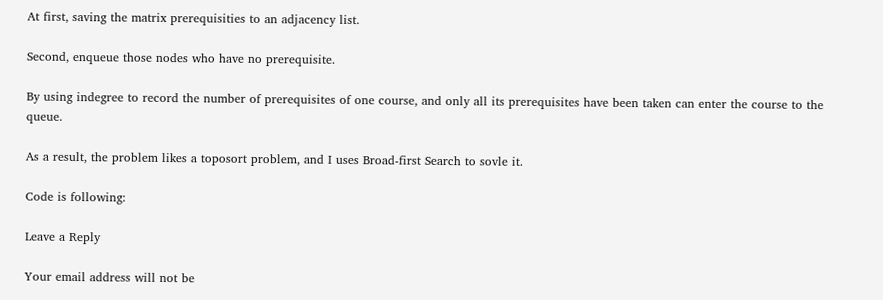At first, saving the matrix prerequisities to an adjacency list.

Second, enqueue those nodes who have no prerequisite.

By using indegree to record the number of prerequisites of one course, and only all its prerequisites have been taken can enter the course to the queue.

As a result, the problem likes a toposort problem, and I uses Broad-first Search to sovle it.

Code is following:

Leave a Reply

Your email address will not be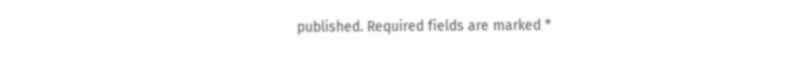published. Required fields are marked *